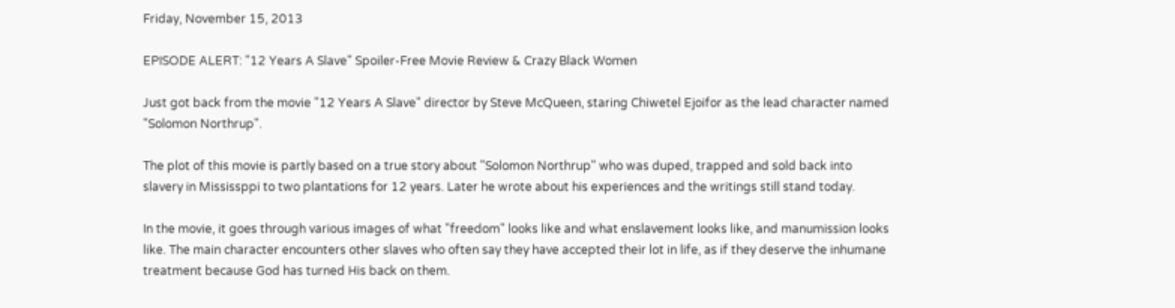Friday, November 15, 2013

EPISODE ALERT: "12 Years A Slave" Spoiler-Free Movie Review & Crazy Black Women

Just got back from the movie "12 Years A Slave" director by Steve McQueen, staring Chiwetel Ejoifor as the lead character named "Solomon Northrup".

The plot of this movie is partly based on a true story about "Solomon Northrup" who was duped, trapped and sold back into slavery in Mississppi to two plantations for 12 years. Later he wrote about his experiences and the writings still stand today.

In the movie, it goes through various images of what "freedom" looks like and what enslavement looks like, and manumission looks like. The main character encounters other slaves who often say they have accepted their lot in life, as if they deserve the inhumane treatment because God has turned His back on them.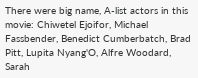There were big name, A-list actors in this movie: Chiwetel Ejoifor, Michael Fassbender, Benedict Cumberbatch, Brad Pitt, Lupita Nyang'O, Alfre Woodard, Sarah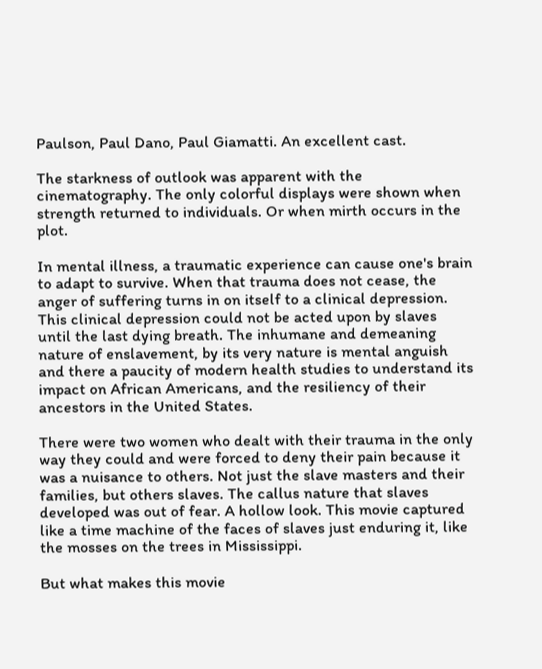Paulson, Paul Dano, Paul Giamatti. An excellent cast.

The starkness of outlook was apparent with the cinematography. The only colorful displays were shown when strength returned to individuals. Or when mirth occurs in the plot.

In mental illness, a traumatic experience can cause one's brain to adapt to survive. When that trauma does not cease, the anger of suffering turns in on itself to a clinical depression. This clinical depression could not be acted upon by slaves until the last dying breath. The inhumane and demeaning nature of enslavement, by its very nature is mental anguish and there a paucity of modern health studies to understand its impact on African Americans, and the resiliency of their ancestors in the United States.

There were two women who dealt with their trauma in the only way they could and were forced to deny their pain because it was a nuisance to others. Not just the slave masters and their families, but others slaves. The callus nature that slaves developed was out of fear. A hollow look. This movie captured like a time machine of the faces of slaves just enduring it, like the mosses on the trees in Mississippi.

But what makes this movie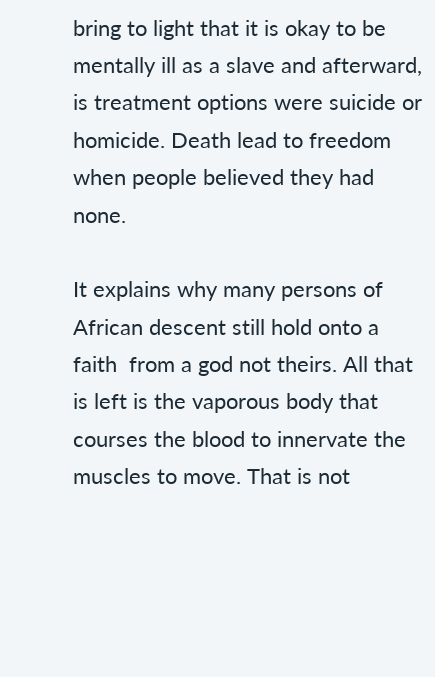bring to light that it is okay to be mentally ill as a slave and afterward, is treatment options were suicide or homicide. Death lead to freedom when people believed they had none.

It explains why many persons of African descent still hold onto a faith  from a god not theirs. All that is left is the vaporous body that courses the blood to innervate the muscles to move. That is not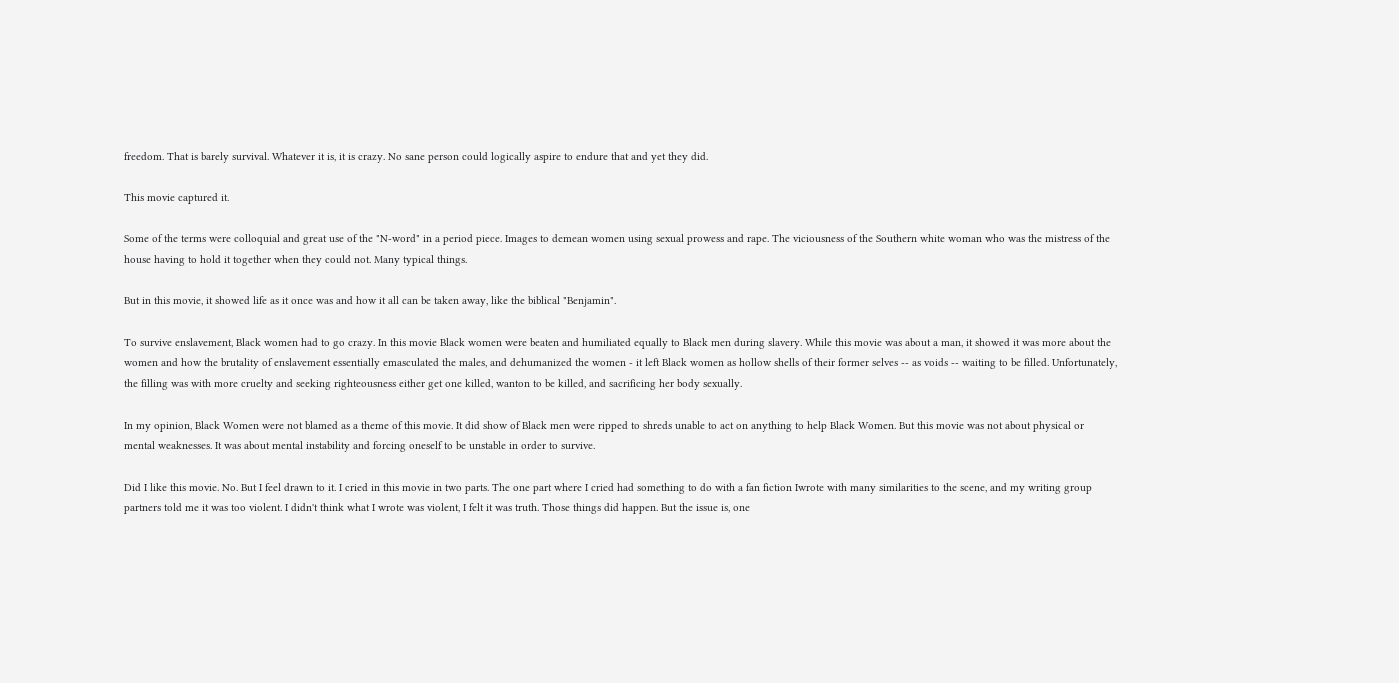freedom. That is barely survival. Whatever it is, it is crazy. No sane person could logically aspire to endure that and yet they did.

This movie captured it.

Some of the terms were colloquial and great use of the "N-word" in a period piece. Images to demean women using sexual prowess and rape. The viciousness of the Southern white woman who was the mistress of the house having to hold it together when they could not. Many typical things.

But in this movie, it showed life as it once was and how it all can be taken away, like the biblical "Benjamin".

To survive enslavement, Black women had to go crazy. In this movie Black women were beaten and humiliated equally to Black men during slavery. While this movie was about a man, it showed it was more about the women and how the brutality of enslavement essentially emasculated the males, and dehumanized the women - it left Black women as hollow shells of their former selves -- as voids -- waiting to be filled. Unfortunately, the filling was with more cruelty and seeking righteousness either get one killed, wanton to be killed, and sacrificing her body sexually.

In my opinion, Black Women were not blamed as a theme of this movie. It did show of Black men were ripped to shreds unable to act on anything to help Black Women. But this movie was not about physical or mental weaknesses. It was about mental instability and forcing oneself to be unstable in order to survive.

Did I like this movie. No. But I feel drawn to it. I cried in this movie in two parts. The one part where I cried had something to do with a fan fiction Iwrote with many similarities to the scene, and my writing group partners told me it was too violent. I didn't think what I wrote was violent, I felt it was truth. Those things did happen. But the issue is, one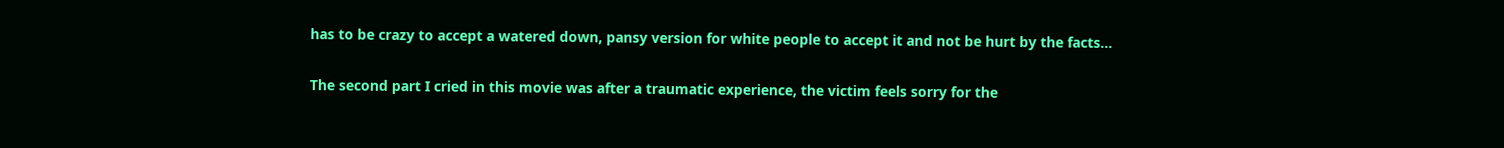has to be crazy to accept a watered down, pansy version for white people to accept it and not be hurt by the facts...

The second part I cried in this movie was after a traumatic experience, the victim feels sorry for the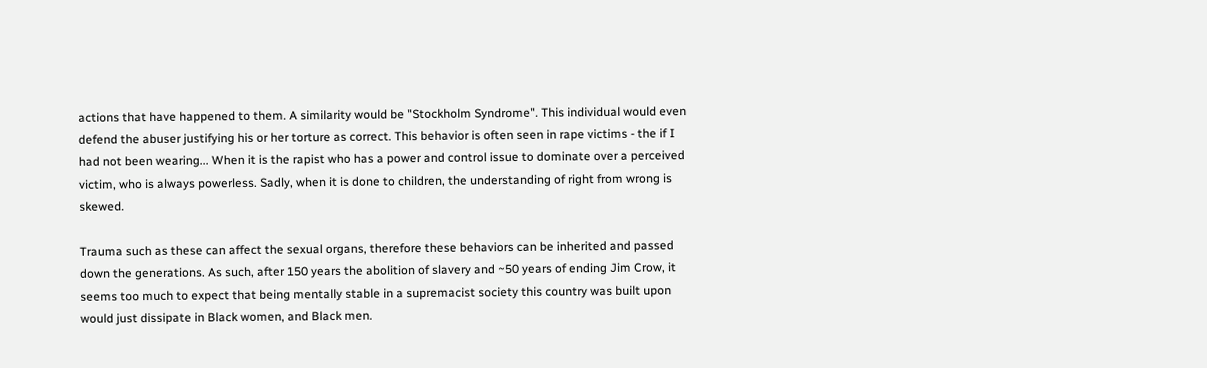actions that have happened to them. A similarity would be "Stockholm Syndrome". This individual would even defend the abuser justifying his or her torture as correct. This behavior is often seen in rape victims - the if I had not been wearing... When it is the rapist who has a power and control issue to dominate over a perceived victim, who is always powerless. Sadly, when it is done to children, the understanding of right from wrong is skewed.

Trauma such as these can affect the sexual organs, therefore these behaviors can be inherited and passed down the generations. As such, after 150 years the abolition of slavery and ~50 years of ending Jim Crow, it seems too much to expect that being mentally stable in a supremacist society this country was built upon would just dissipate in Black women, and Black men.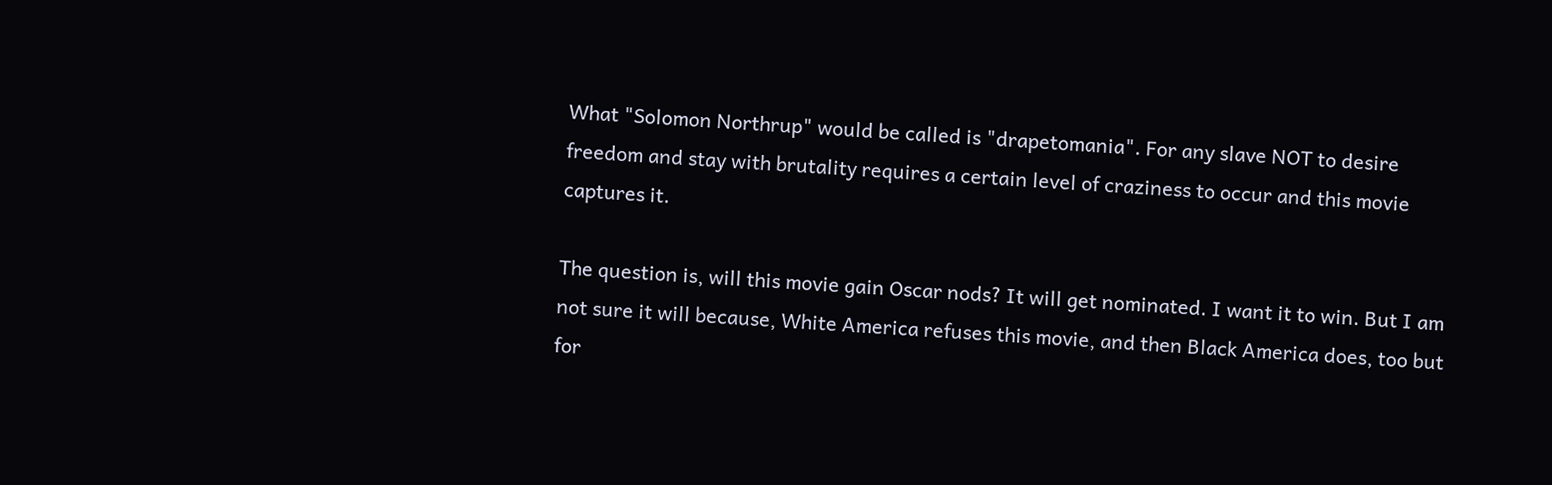What "Solomon Northrup" would be called is "drapetomania". For any slave NOT to desire freedom and stay with brutality requires a certain level of craziness to occur and this movie captures it.

The question is, will this movie gain Oscar nods? It will get nominated. I want it to win. But I am not sure it will because, White America refuses this movie, and then Black America does, too but for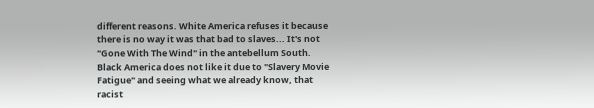different reasons. White America refuses it because there is no way it was that bad to slaves... It's not "Gone With The Wind" in the antebellum South. Black America does not like it due to "Slavery Movie Fatigue" and seeing what we already know, that racist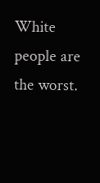White people are the worst.